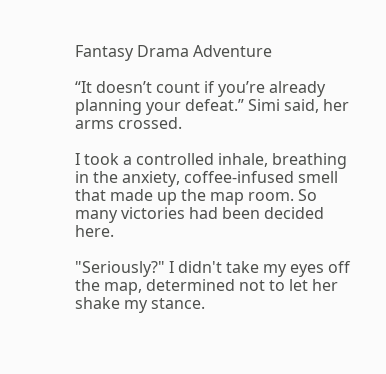Fantasy Drama Adventure

“It doesn’t count if you’re already planning your defeat.” Simi said, her arms crossed.

I took a controlled inhale, breathing in the anxiety, coffee-infused smell that made up the map room. So many victories had been decided here.

"Seriously?" I didn't take my eyes off the map, determined not to let her shake my stance.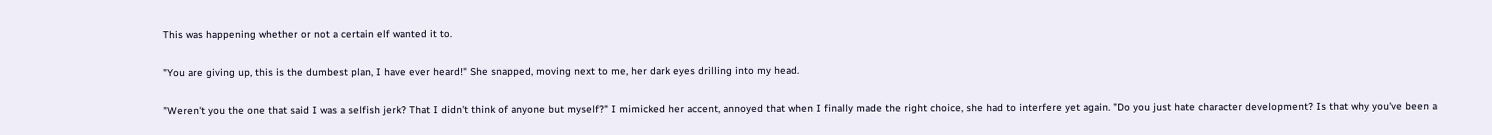This was happening whether or not a certain elf wanted it to.

"You are giving up, this is the dumbest plan, I have ever heard!" She snapped, moving next to me, her dark eyes drilling into my head.

"Weren't you the one that said I was a selfish jerk? That I didn't think of anyone but myself?" I mimicked her accent, annoyed that when I finally made the right choice, she had to interfere yet again. "Do you just hate character development? Is that why you've been a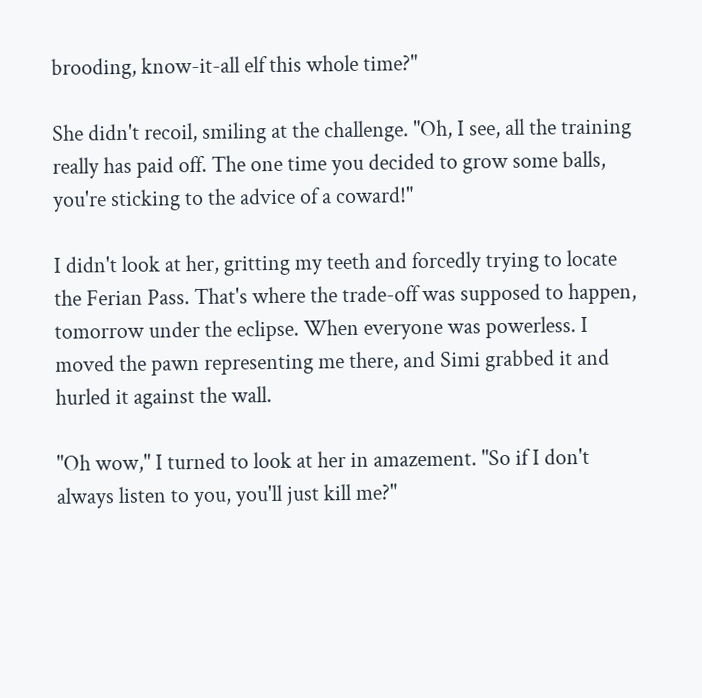brooding, know-it-all elf this whole time?"

She didn't recoil, smiling at the challenge. "Oh, I see, all the training really has paid off. The one time you decided to grow some balls, you're sticking to the advice of a coward!"

I didn't look at her, gritting my teeth and forcedly trying to locate the Ferian Pass. That's where the trade-off was supposed to happen, tomorrow under the eclipse. When everyone was powerless. I moved the pawn representing me there, and Simi grabbed it and hurled it against the wall.

"Oh wow," I turned to look at her in amazement. "So if I don't always listen to you, you'll just kill me?"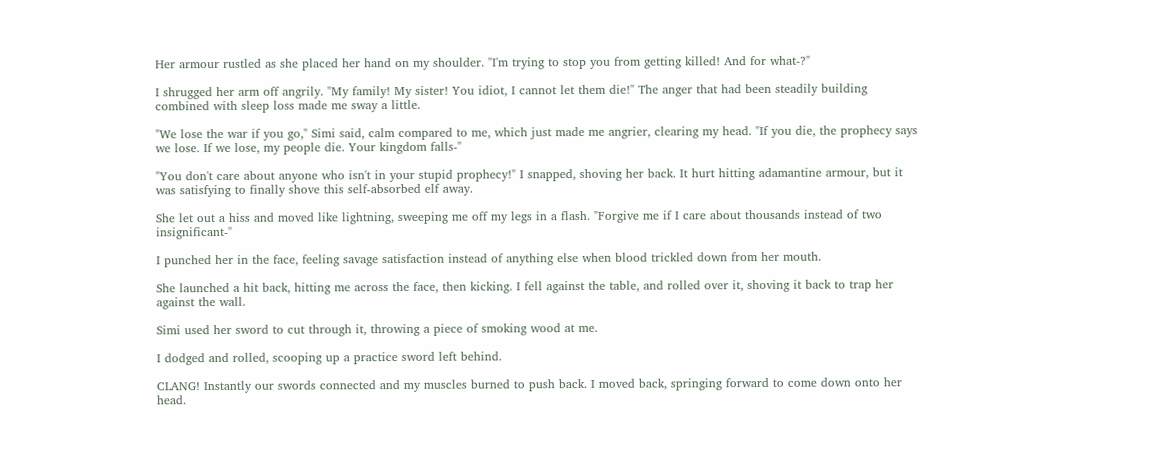Her armour rustled as she placed her hand on my shoulder. "I'm trying to stop you from getting killed! And for what-?"

I shrugged her arm off angrily. "My family! My sister! You idiot, I cannot let them die!" The anger that had been steadily building combined with sleep loss made me sway a little.

"We lose the war if you go," Simi said, calm compared to me, which just made me angrier, clearing my head. "If you die, the prophecy says we lose. If we lose, my people die. Your kingdom falls-"

"You don't care about anyone who isn't in your stupid prophecy!" I snapped, shoving her back. It hurt hitting adamantine armour, but it was satisfying to finally shove this self-absorbed elf away.

She let out a hiss and moved like lightning, sweeping me off my legs in a flash. "Forgive me if I care about thousands instead of two insignificant-"

I punched her in the face, feeling savage satisfaction instead of anything else when blood trickled down from her mouth.

She launched a hit back, hitting me across the face, then kicking. I fell against the table, and rolled over it, shoving it back to trap her against the wall.

Simi used her sword to cut through it, throwing a piece of smoking wood at me.

I dodged and rolled, scooping up a practice sword left behind.

CLANG! Instantly our swords connected and my muscles burned to push back. I moved back, springing forward to come down onto her head.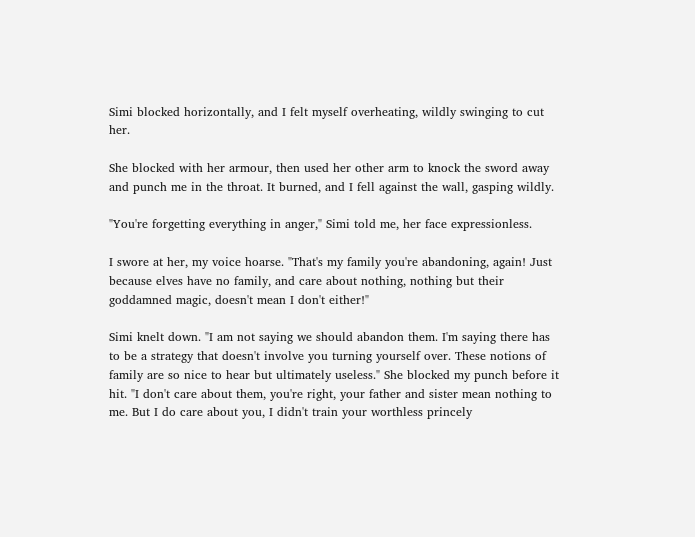Simi blocked horizontally, and I felt myself overheating, wildly swinging to cut her.

She blocked with her armour, then used her other arm to knock the sword away and punch me in the throat. It burned, and I fell against the wall, gasping wildly.

"You're forgetting everything in anger," Simi told me, her face expressionless.

I swore at her, my voice hoarse. "That's my family you're abandoning, again! Just because elves have no family, and care about nothing, nothing but their goddamned magic, doesn't mean I don't either!"

Simi knelt down. "I am not saying we should abandon them. I'm saying there has to be a strategy that doesn't involve you turning yourself over. These notions of family are so nice to hear but ultimately useless." She blocked my punch before it hit. "I don't care about them, you're right, your father and sister mean nothing to me. But I do care about you, I didn't train your worthless princely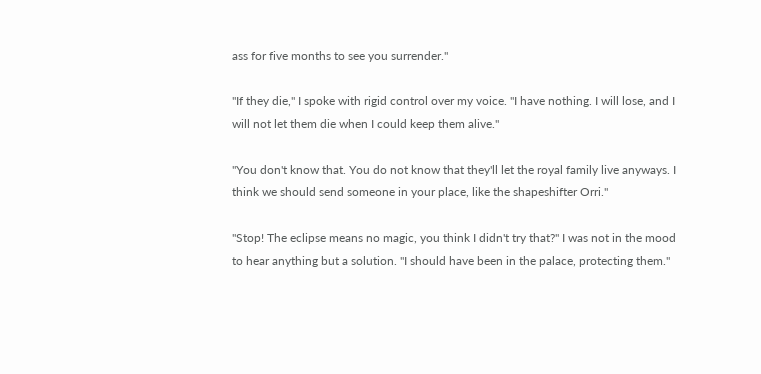ass for five months to see you surrender."

"If they die," I spoke with rigid control over my voice. "I have nothing. I will lose, and I will not let them die when I could keep them alive."

"You don't know that. You do not know that they'll let the royal family live anyways. I think we should send someone in your place, like the shapeshifter Orri."

"Stop! The eclipse means no magic, you think I didn't try that?" I was not in the mood to hear anything but a solution. "I should have been in the palace, protecting them."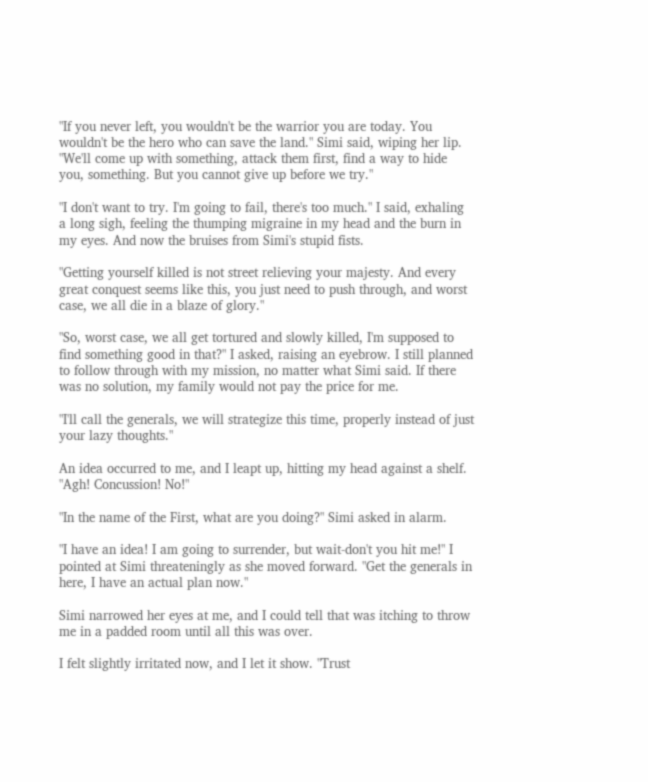"If you never left, you wouldn't be the warrior you are today. You wouldn't be the hero who can save the land." Simi said, wiping her lip. "We'll come up with something, attack them first, find a way to hide you, something. But you cannot give up before we try."

"I don't want to try. I'm going to fail, there's too much." I said, exhaling a long sigh, feeling the thumping migraine in my head and the burn in my eyes. And now the bruises from Simi's stupid fists.

"Getting yourself killed is not street relieving your majesty. And every great conquest seems like this, you just need to push through, and worst case, we all die in a blaze of glory."

"So, worst case, we all get tortured and slowly killed, I'm supposed to find something good in that?" I asked, raising an eyebrow. I still planned to follow through with my mission, no matter what Simi said. If there was no solution, my family would not pay the price for me.

"I'll call the generals, we will strategize this time, properly instead of just your lazy thoughts."

An idea occurred to me, and I leapt up, hitting my head against a shelf. "Agh! Concussion! No!"

"In the name of the First, what are you doing?" Simi asked in alarm.

"I have an idea! I am going to surrender, but wait-don't you hit me!" I pointed at Simi threateningly as she moved forward. "Get the generals in here, I have an actual plan now."

Simi narrowed her eyes at me, and I could tell that was itching to throw me in a padded room until all this was over.

I felt slightly irritated now, and I let it show. "Trust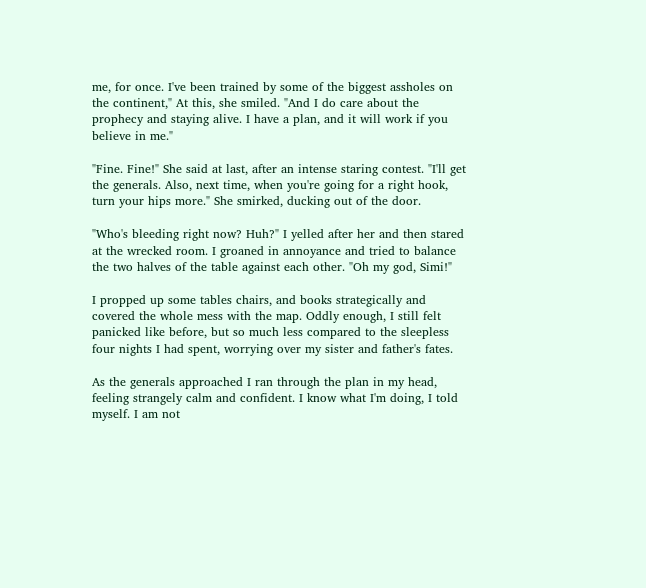me, for once. I've been trained by some of the biggest assholes on the continent," At this, she smiled. "And I do care about the prophecy and staying alive. I have a plan, and it will work if you believe in me."

"Fine. Fine!" She said at last, after an intense staring contest. "I'll get the generals. Also, next time, when you're going for a right hook, turn your hips more." She smirked, ducking out of the door.

"Who's bleeding right now? Huh?" I yelled after her and then stared at the wrecked room. I groaned in annoyance and tried to balance the two halves of the table against each other. "Oh my god, Simi!"

I propped up some tables chairs, and books strategically and covered the whole mess with the map. Oddly enough, I still felt panicked like before, but so much less compared to the sleepless four nights I had spent, worrying over my sister and father's fates.

As the generals approached I ran through the plan in my head, feeling strangely calm and confident. I know what I'm doing, I told myself. I am not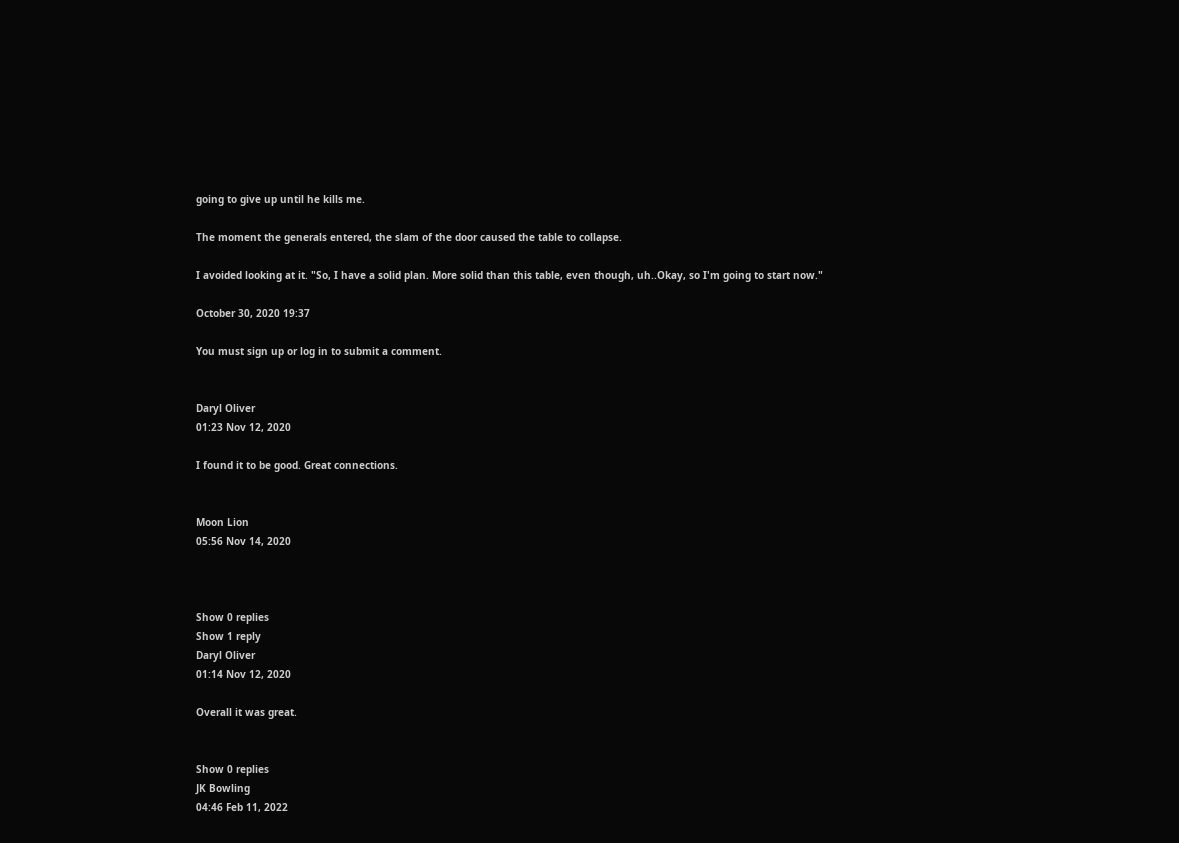going to give up until he kills me.

The moment the generals entered, the slam of the door caused the table to collapse.

I avoided looking at it. "So, I have a solid plan. More solid than this table, even though, uh..Okay, so I'm going to start now."

October 30, 2020 19:37

You must sign up or log in to submit a comment.


Daryl Oliver
01:23 Nov 12, 2020

I found it to be good. Great connections.


Moon Lion
05:56 Nov 14, 2020



Show 0 replies
Show 1 reply
Daryl Oliver
01:14 Nov 12, 2020

Overall it was great.


Show 0 replies
JK Bowling
04:46 Feb 11, 2022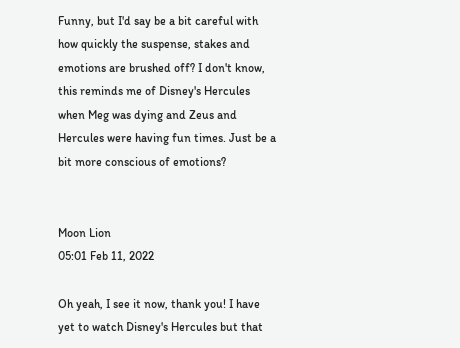Funny, but I'd say be a bit careful with how quickly the suspense, stakes and emotions are brushed off? I don't know, this reminds me of Disney's Hercules when Meg was dying and Zeus and Hercules were having fun times. Just be a bit more conscious of emotions?


Moon Lion
05:01 Feb 11, 2022

Oh yeah, I see it now, thank you! I have yet to watch Disney's Hercules but that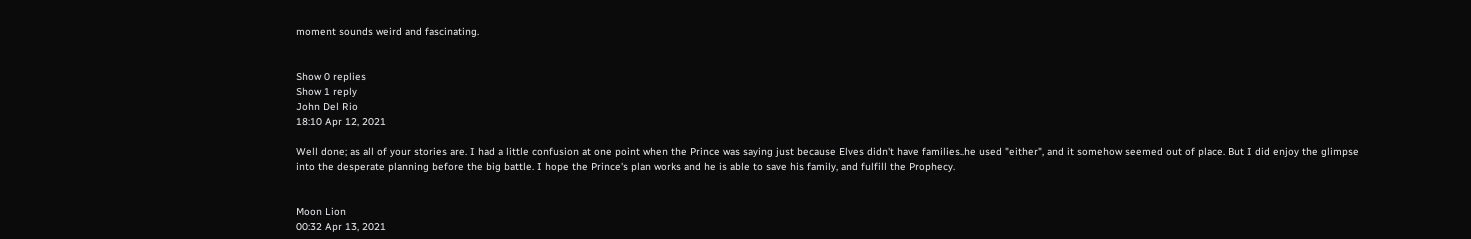moment sounds weird and fascinating.


Show 0 replies
Show 1 reply
John Del Rio
18:10 Apr 12, 2021

Well done; as all of your stories are. I had a little confusion at one point when the Prince was saying just because Elves didn't have families..he used "either", and it somehow seemed out of place. But I did enjoy the glimpse into the desperate planning before the big battle. I hope the Prince's plan works and he is able to save his family, and fulfill the Prophecy.


Moon Lion
00:32 Apr 13, 2021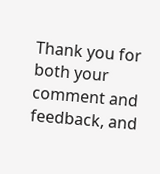Thank you for both your comment and feedback, and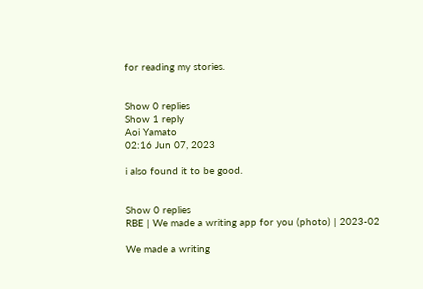for reading my stories.


Show 0 replies
Show 1 reply
Aoi Yamato
02:16 Jun 07, 2023

i also found it to be good.


Show 0 replies
RBE | We made a writing app for you (photo) | 2023-02

We made a writing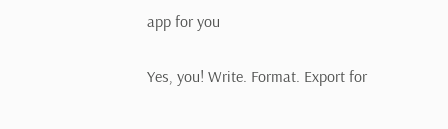app for you

Yes, you! Write. Format. Export for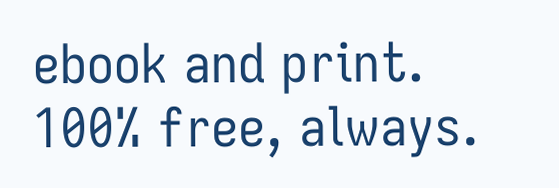ebook and print. 100% free, always.